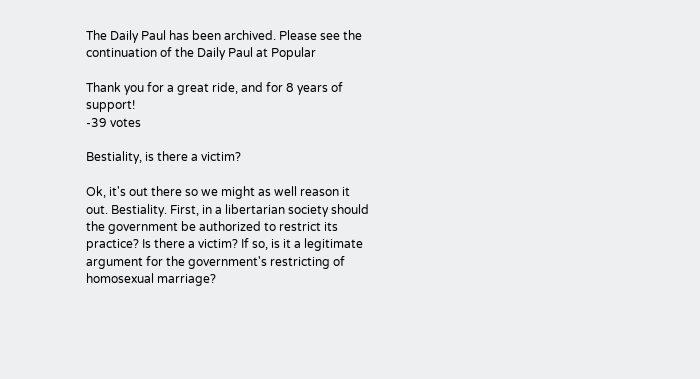The Daily Paul has been archived. Please see the continuation of the Daily Paul at Popular

Thank you for a great ride, and for 8 years of support!
-39 votes

Bestiality, is there a victim?

Ok, it's out there so we might as well reason it out. Bestiality. First, in a libertarian society should the government be authorized to restrict its practice? Is there a victim? If so, is it a legitimate argument for the government's restricting of homosexual marriage?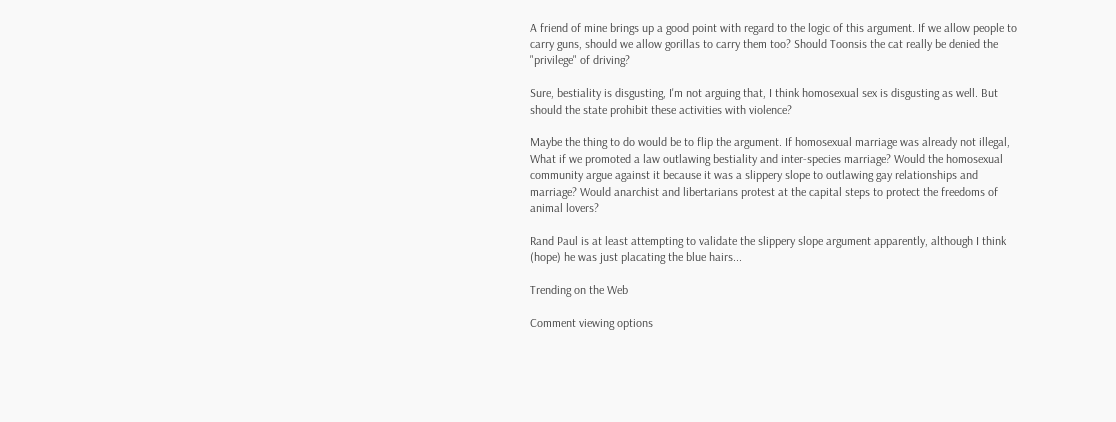A friend of mine brings up a good point with regard to the logic of this argument. If we allow people to carry guns, should we allow gorillas to carry them too? Should Toonsis the cat really be denied the "privilege" of driving?

Sure, bestiality is disgusting, I'm not arguing that, I think homosexual sex is disgusting as well. But should the state prohibit these activities with violence?

Maybe the thing to do would be to flip the argument. If homosexual marriage was already not illegal, What if we promoted a law outlawing bestiality and inter-species marriage? Would the homosexual community argue against it because it was a slippery slope to outlawing gay relationships and marriage? Would anarchist and libertarians protest at the capital steps to protect the freedoms of animal lovers?

Rand Paul is at least attempting to validate the slippery slope argument apparently, although I think (hope) he was just placating the blue hairs...

Trending on the Web

Comment viewing options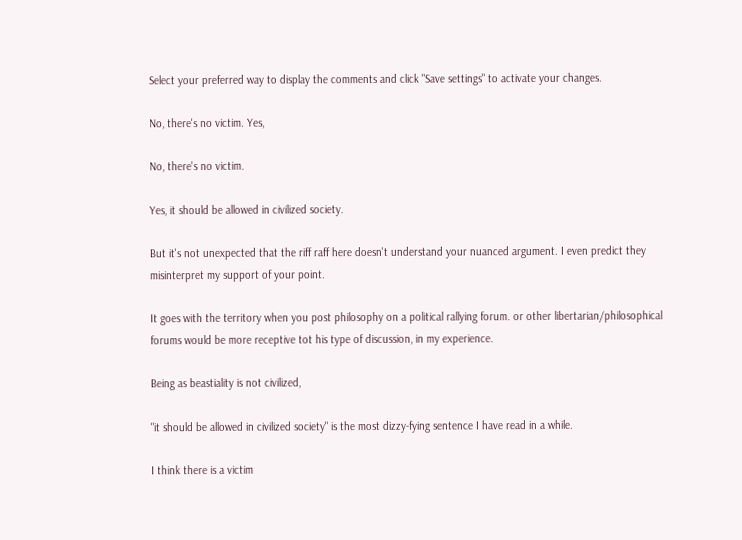Select your preferred way to display the comments and click "Save settings" to activate your changes.

No, there's no victim. Yes,

No, there's no victim.

Yes, it should be allowed in civilized society.

But it's not unexpected that the riff raff here doesn't understand your nuanced argument. I even predict they misinterpret my support of your point.

It goes with the territory when you post philosophy on a political rallying forum. or other libertarian/philosophical forums would be more receptive tot his type of discussion, in my experience.

Being as beastiality is not civilized,

"it should be allowed in civilized society" is the most dizzy-fying sentence I have read in a while.

I think there is a victim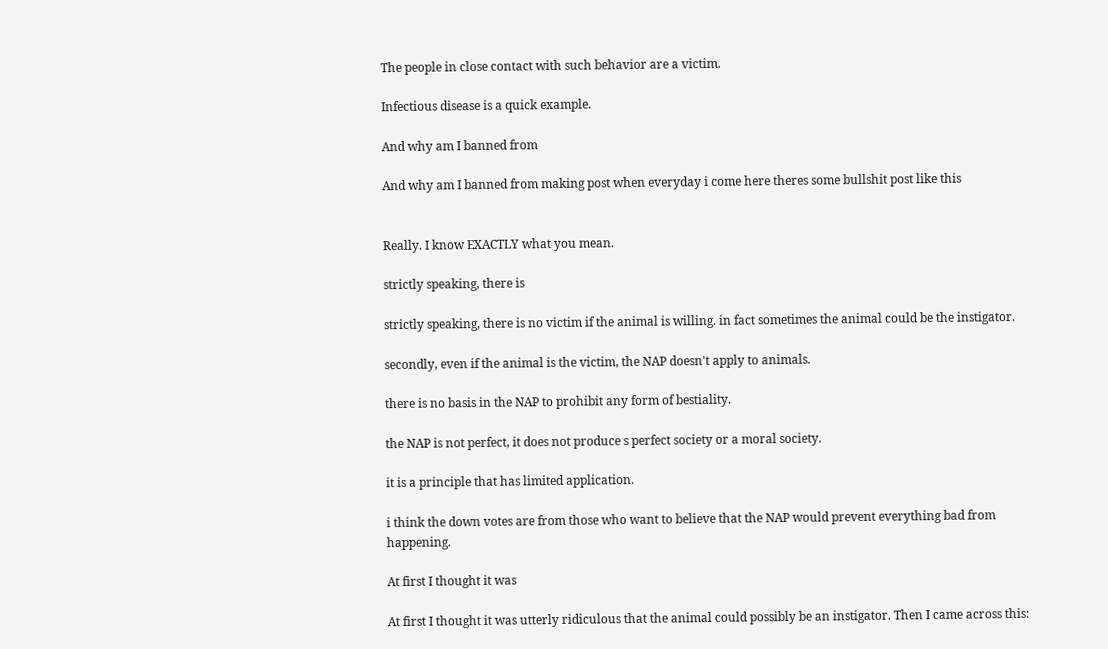The people in close contact with such behavior are a victim.

Infectious disease is a quick example.

And why am I banned from

And why am I banned from making post when everyday i come here theres some bullshit post like this


Really. I know EXACTLY what you mean.

strictly speaking, there is

strictly speaking, there is no victim if the animal is willing. in fact sometimes the animal could be the instigator.

secondly, even if the animal is the victim, the NAP doesn't apply to animals.

there is no basis in the NAP to prohibit any form of bestiality.

the NAP is not perfect, it does not produce s perfect society or a moral society.

it is a principle that has limited application.

i think the down votes are from those who want to believe that the NAP would prevent everything bad from happening.

At first I thought it was

At first I thought it was utterly ridiculous that the animal could possibly be an instigator. Then I came across this: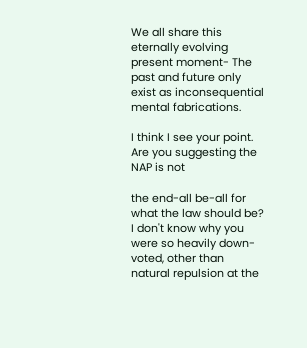We all share this eternally evolving present moment- The past and future only exist as inconsequential mental fabrications.

I think I see your point. Are you suggesting the NAP is not

the end-all be-all for what the law should be? I don't know why you were so heavily down-voted, other than natural repulsion at the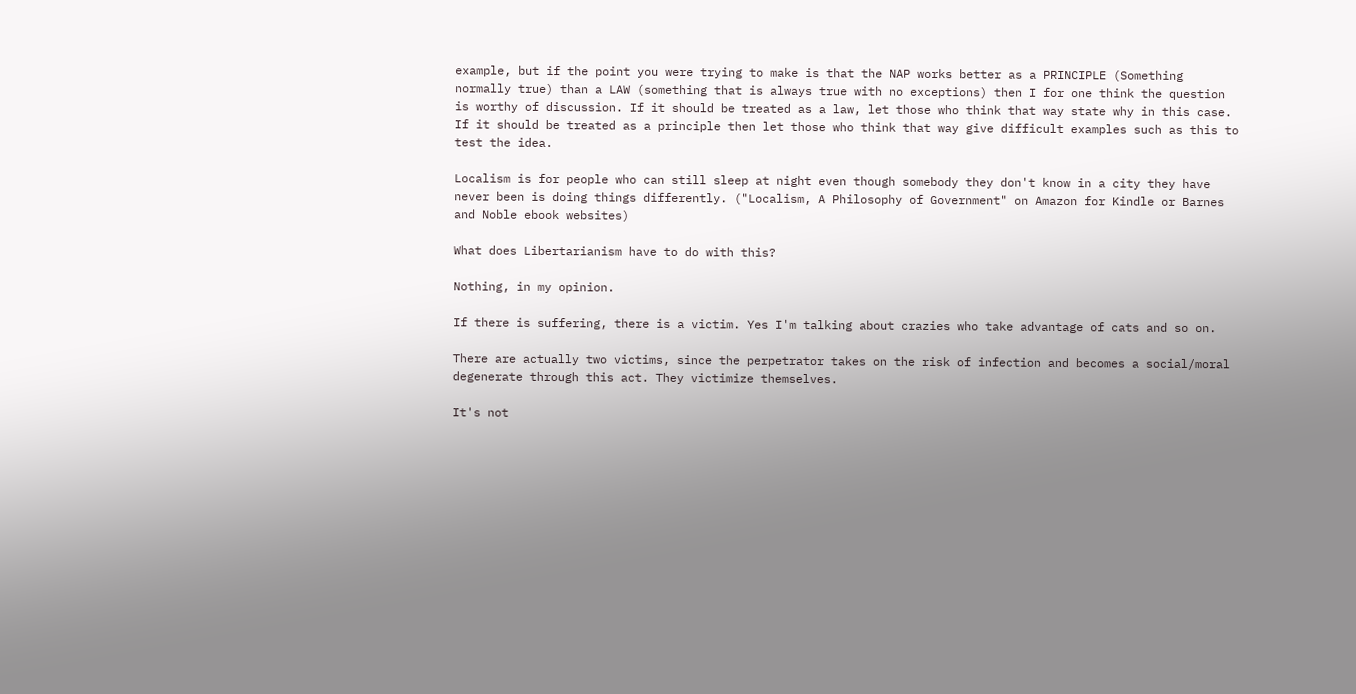example, but if the point you were trying to make is that the NAP works better as a PRINCIPLE (Something normally true) than a LAW (something that is always true with no exceptions) then I for one think the question is worthy of discussion. If it should be treated as a law, let those who think that way state why in this case. If it should be treated as a principle then let those who think that way give difficult examples such as this to test the idea.

Localism is for people who can still sleep at night even though somebody they don't know in a city they have never been is doing things differently. ("Localism, A Philosophy of Government" on Amazon for Kindle or Barnes and Noble ebook websites)

What does Libertarianism have to do with this?

Nothing, in my opinion.

If there is suffering, there is a victim. Yes I'm talking about crazies who take advantage of cats and so on.

There are actually two victims, since the perpetrator takes on the risk of infection and becomes a social/moral degenerate through this act. They victimize themselves.

It's not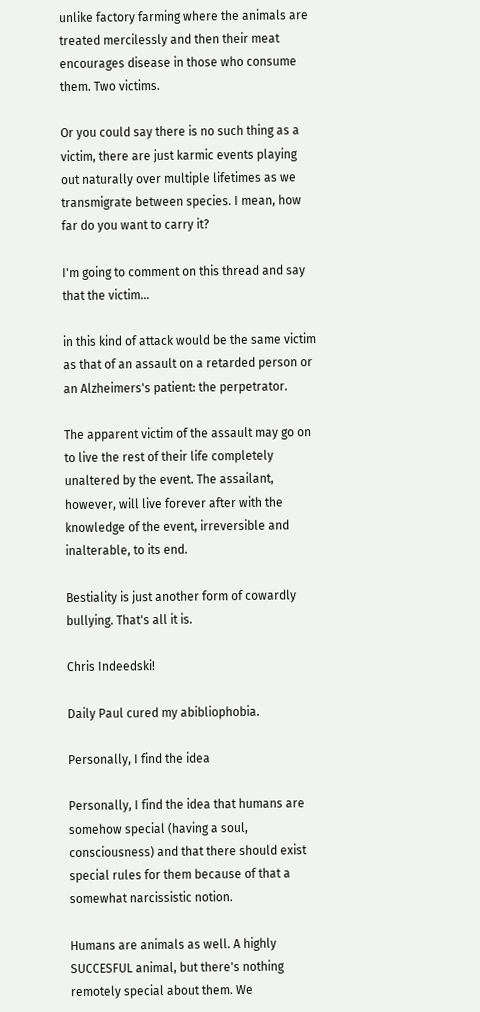unlike factory farming where the animals are treated mercilessly and then their meat encourages disease in those who consume them. Two victims.

Or you could say there is no such thing as a victim, there are just karmic events playing out naturally over multiple lifetimes as we transmigrate between species. I mean, how far do you want to carry it?

I'm going to comment on this thread and say that the victim...

in this kind of attack would be the same victim as that of an assault on a retarded person or an Alzheimers's patient: the perpetrator.

The apparent victim of the assault may go on to live the rest of their life completely unaltered by the event. The assailant, however, will live forever after with the knowledge of the event, irreversible and inalterable, to its end.

Bestiality is just another form of cowardly bullying. That's all it is.

Chris Indeedski!

Daily Paul cured my abibliophobia.

Personally, I find the idea

Personally, I find the idea that humans are somehow special (having a soul, consciousness) and that there should exist special rules for them because of that a somewhat narcissistic notion.

Humans are animals as well. A highly SUCCESFUL animal, but there's nothing remotely special about them. We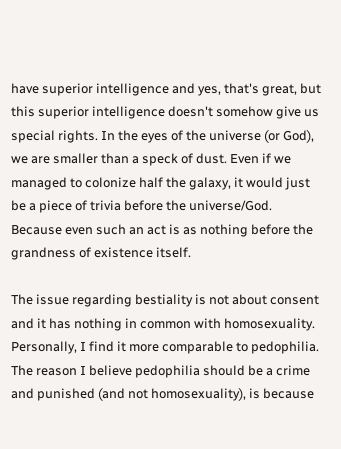have superior intelligence and yes, that's great, but this superior intelligence doesn't somehow give us special rights. In the eyes of the universe (or God), we are smaller than a speck of dust. Even if we managed to colonize half the galaxy, it would just be a piece of trivia before the universe/God. Because even such an act is as nothing before the grandness of existence itself.

The issue regarding bestiality is not about consent and it has nothing in common with homosexuality. Personally, I find it more comparable to pedophilia. The reason I believe pedophilia should be a crime and punished (and not homosexuality), is because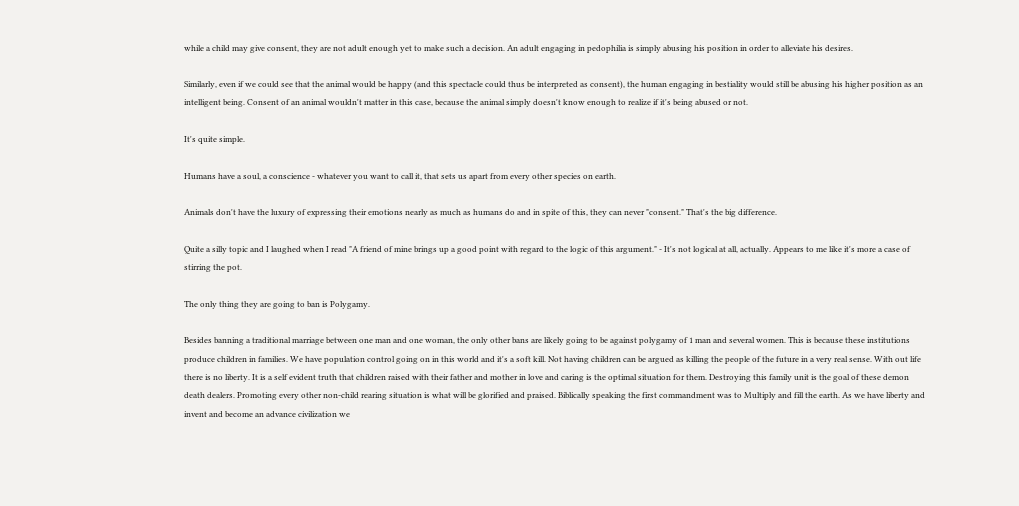while a child may give consent, they are not adult enough yet to make such a decision. An adult engaging in pedophilia is simply abusing his position in order to alleviate his desires.

Similarly, even if we could see that the animal would be happy (and this spectacle could thus be interpreted as consent), the human engaging in bestiality would still be abusing his higher position as an intelligent being. Consent of an animal wouldn't matter in this case, because the animal simply doesn't know enough to realize if it's being abused or not.

It's quite simple.

Humans have a soul, a conscience - whatever you want to call it, that sets us apart from every other species on earth.

Animals don't have the luxury of expressing their emotions nearly as much as humans do and in spite of this, they can never "consent." That's the big difference.

Quite a silly topic and I laughed when I read "A friend of mine brings up a good point with regard to the logic of this argument." - It's not logical at all, actually. Appears to me like it's more a case of stirring the pot.

The only thing they are going to ban is Polygamy.

Besides banning a traditional marriage between one man and one woman, the only other bans are likely going to be against polygamy of 1 man and several women. This is because these institutions produce children in families. We have population control going on in this world and it's a soft kill. Not having children can be argued as killing the people of the future in a very real sense. With out life there is no liberty. It is a self evident truth that children raised with their father and mother in love and caring is the optimal situation for them. Destroying this family unit is the goal of these demon death dealers. Promoting every other non-child rearing situation is what will be glorified and praised. Biblically speaking the first commandment was to Multiply and fill the earth. As we have liberty and invent and become an advance civilization we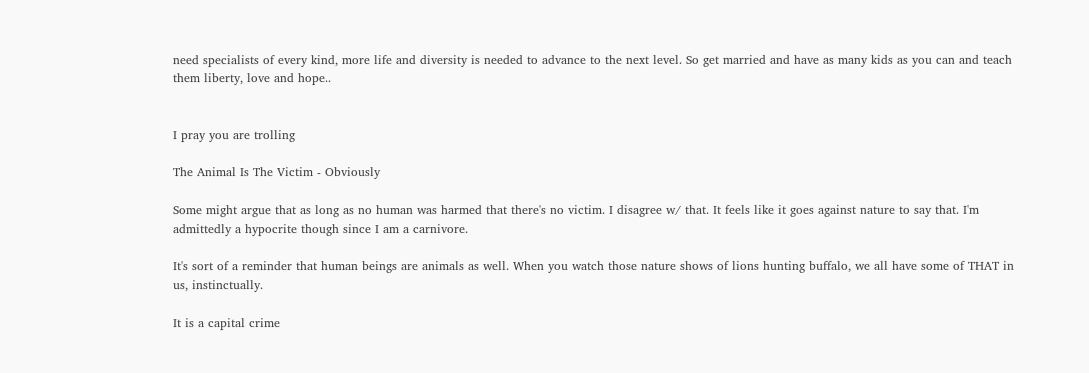need specialists of every kind, more life and diversity is needed to advance to the next level. So get married and have as many kids as you can and teach them liberty, love and hope..


I pray you are trolling

The Animal Is The Victim - Obviously

Some might argue that as long as no human was harmed that there's no victim. I disagree w/ that. It feels like it goes against nature to say that. I'm admittedly a hypocrite though since I am a carnivore.

It's sort of a reminder that human beings are animals as well. When you watch those nature shows of lions hunting buffalo, we all have some of THAT in us, instinctually.

It is a capital crime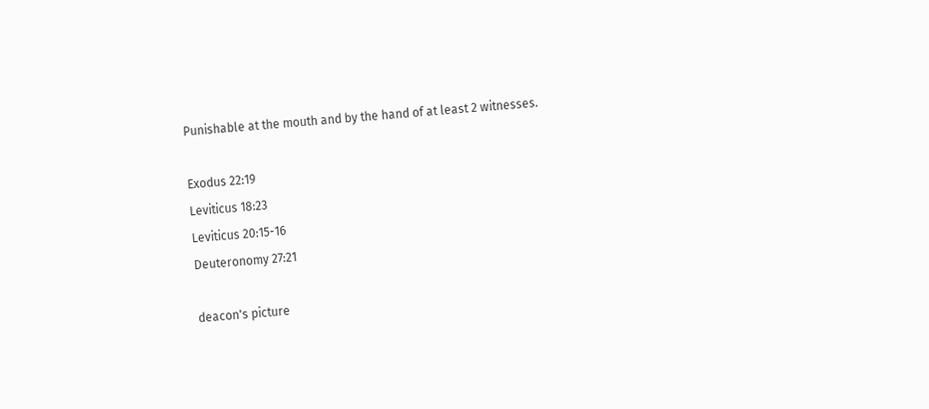Punishable at the mouth and by the hand of at least 2 witnesses.

Exodus 22:19
Leviticus 18:23
Leviticus 20:15-16
Deuteronomy 27:21

deacon's picture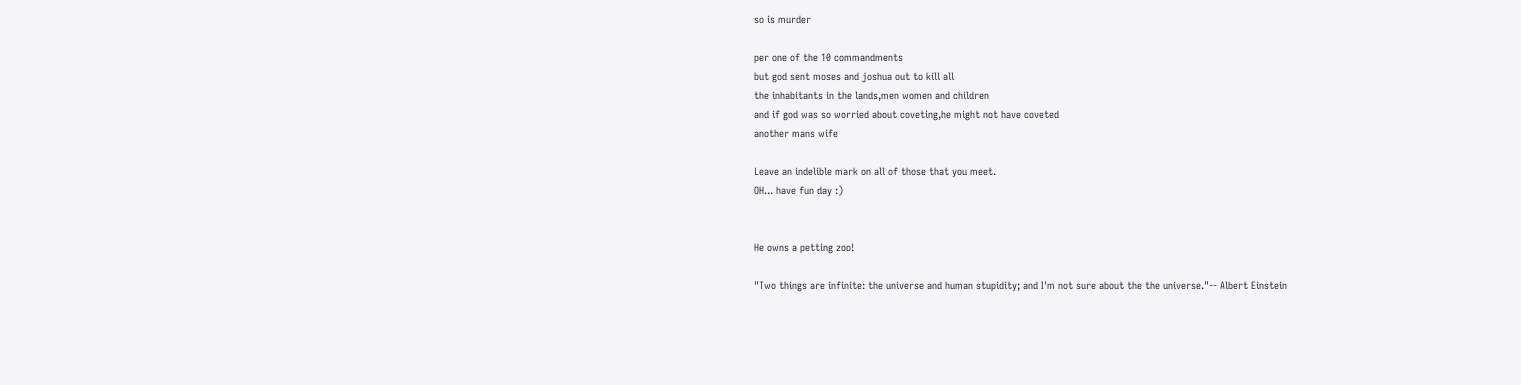so is murder

per one of the 10 commandments
but god sent moses and joshua out to kill all
the inhabitants in the lands,men women and children
and if god was so worried about coveting,he might not have coveted
another mans wife

Leave an indelible mark on all of those that you meet.
OH... have fun day :)


He owns a petting zoo!

"Two things are infinite: the universe and human stupidity; and I'm not sure about the the universe."-- Albert Einstein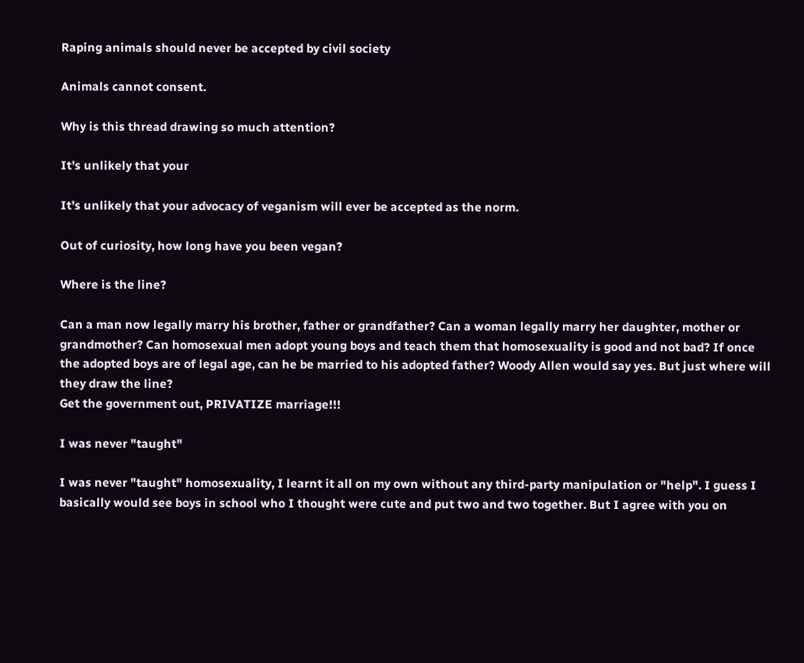Raping animals should never be accepted by civil society

Animals cannot consent.

Why is this thread drawing so much attention?

It's unlikely that your

It's unlikely that your advocacy of veganism will ever be accepted as the norm.

Out of curiosity, how long have you been vegan?

Where is the line?

Can a man now legally marry his brother, father or grandfather? Can a woman legally marry her daughter, mother or grandmother? Can homosexual men adopt young boys and teach them that homosexuality is good and not bad? If once the adopted boys are of legal age, can he be married to his adopted father? Woody Allen would say yes. But just where will they draw the line?
Get the government out, PRIVATIZE marriage!!!

I was never "taught"

I was never "taught" homosexuality, I learnt it all on my own without any third-party manipulation or "help". I guess I basically would see boys in school who I thought were cute and put two and two together. But I agree with you on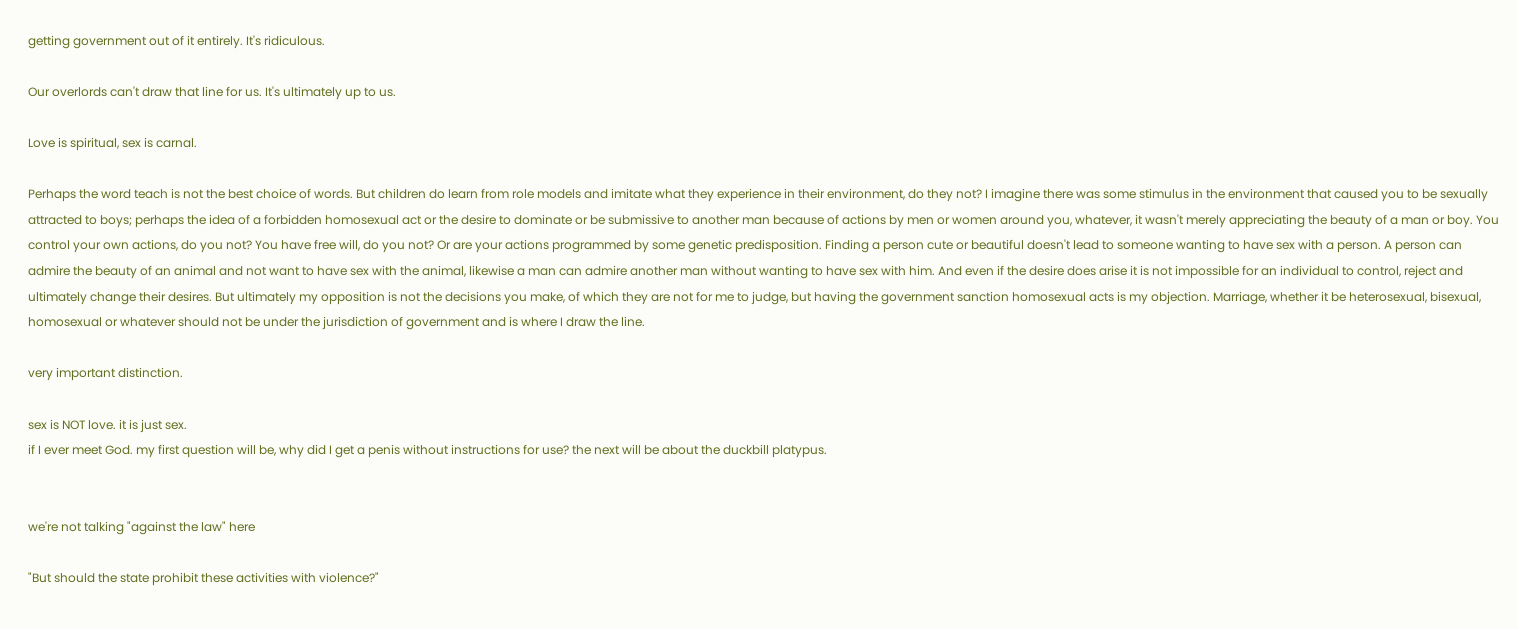getting government out of it entirely. It's ridiculous.

Our overlords can't draw that line for us. It's ultimately up to us.

Love is spiritual, sex is carnal.

Perhaps the word teach is not the best choice of words. But children do learn from role models and imitate what they experience in their environment, do they not? I imagine there was some stimulus in the environment that caused you to be sexually attracted to boys; perhaps the idea of a forbidden homosexual act or the desire to dominate or be submissive to another man because of actions by men or women around you, whatever, it wasn't merely appreciating the beauty of a man or boy. You control your own actions, do you not? You have free will, do you not? Or are your actions programmed by some genetic predisposition. Finding a person cute or beautiful doesn't lead to someone wanting to have sex with a person. A person can admire the beauty of an animal and not want to have sex with the animal, likewise a man can admire another man without wanting to have sex with him. And even if the desire does arise it is not impossible for an individual to control, reject and ultimately change their desires. But ultimately my opposition is not the decisions you make, of which they are not for me to judge, but having the government sanction homosexual acts is my objection. Marriage, whether it be heterosexual, bisexual, homosexual or whatever should not be under the jurisdiction of government and is where I draw the line.

very important distinction.

sex is NOT love. it is just sex.
if I ever meet God. my first question will be, why did I get a penis without instructions for use? the next will be about the duckbill platypus.


we're not talking "against the law" here

"But should the state prohibit these activities with violence?"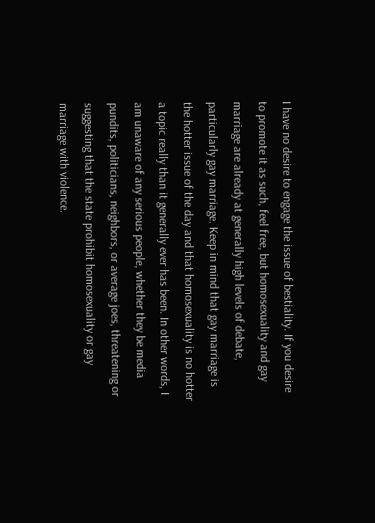I have no desire to engage the issue of bestiality. If you desire to promote it as such, feel free, but homosexuality and gay marriage are already at generally high levels of debate, particularly gay marriage. Keep in mind that gay marriage is the hotter issue of the day and that homosexuality is no hotter a topic really than it generally ever has been. In other words, I am unaware of any serious people, whether they be media pundits, politicians, neighbors, or average joes, threatening or suggesting that the state prohibit homosexuality or gay marriage with violence.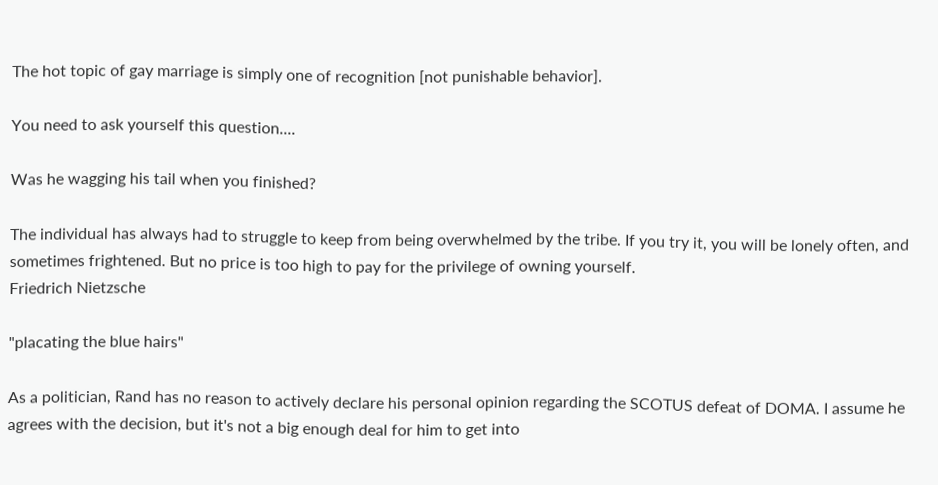The hot topic of gay marriage is simply one of recognition [not punishable behavior].

You need to ask yourself this question....

Was he wagging his tail when you finished?

The individual has always had to struggle to keep from being overwhelmed by the tribe. If you try it, you will be lonely often, and sometimes frightened. But no price is too high to pay for the privilege of owning yourself.
Friedrich Nietzsche

"placating the blue hairs"

As a politician, Rand has no reason to actively declare his personal opinion regarding the SCOTUS defeat of DOMA. I assume he agrees with the decision, but it's not a big enough deal for him to get into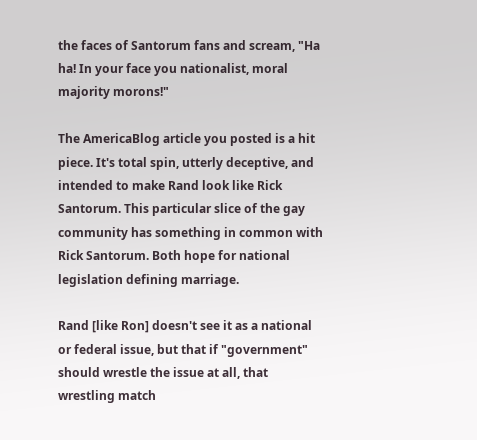the faces of Santorum fans and scream, "Ha ha! In your face you nationalist, moral majority morons!"

The AmericaBlog article you posted is a hit piece. It's total spin, utterly deceptive, and intended to make Rand look like Rick Santorum. This particular slice of the gay community has something in common with Rick Santorum. Both hope for national legislation defining marriage.

Rand [like Ron] doesn't see it as a national or federal issue, but that if "government" should wrestle the issue at all, that wrestling match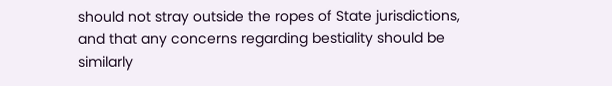should not stray outside the ropes of State jurisdictions, and that any concerns regarding bestiality should be similarly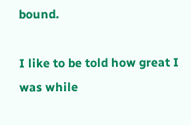bound.

I like to be told how great I was while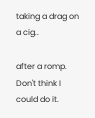taking a drag on a cig..

after a romp. Don't think I could do it.